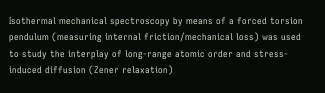Isothermal mechanical spectroscopy by means of a forced torsion pendulum (measuring internal friction/mechanical loss) was used to study the interplay of long-range atomic order and stress-induced diffusion (Zener relaxation)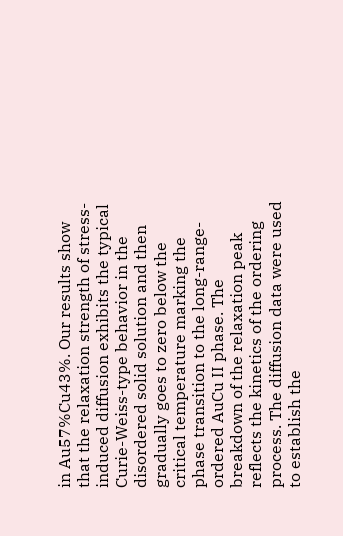in Au57%Cu43%. Our results show that the relaxation strength of stress-induced diffusion exhibits the typical Curie-Weiss-type behavior in the disordered solid solution and then gradually goes to zero below the critical temperature marking the phase transition to the long-range-ordered AuCu II phase. The breakdown of the relaxation peak reflects the kinetics of the ordering process. The diffusion data were used to establish the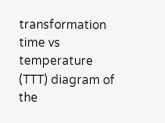transformation time vs temperature (TTT) diagram of the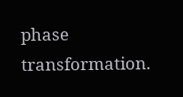phase transformation.